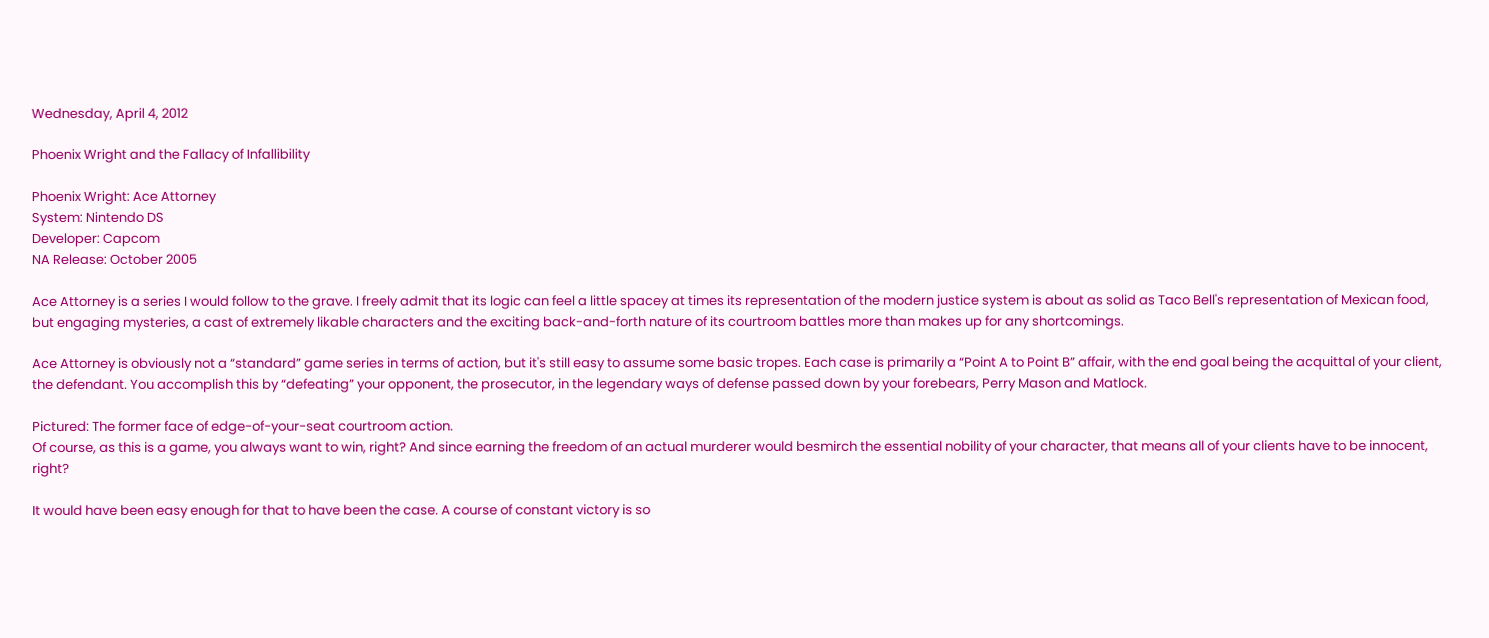Wednesday, April 4, 2012

Phoenix Wright and the Fallacy of Infallibility

Phoenix Wright: Ace Attorney
System: Nintendo DS
Developer: Capcom
NA Release: October 2005

Ace Attorney is a series I would follow to the grave. I freely admit that its logic can feel a little spacey at times its representation of the modern justice system is about as solid as Taco Bell's representation of Mexican food, but engaging mysteries, a cast of extremely likable characters and the exciting back-and-forth nature of its courtroom battles more than makes up for any shortcomings.

Ace Attorney is obviously not a “standard” game series in terms of action, but it's still easy to assume some basic tropes. Each case is primarily a “Point A to Point B” affair, with the end goal being the acquittal of your client, the defendant. You accomplish this by “defeating” your opponent, the prosecutor, in the legendary ways of defense passed down by your forebears, Perry Mason and Matlock.

Pictured: The former face of edge-of-your-seat courtroom action.
Of course, as this is a game, you always want to win, right? And since earning the freedom of an actual murderer would besmirch the essential nobility of your character, that means all of your clients have to be innocent, right?

It would have been easy enough for that to have been the case. A course of constant victory is so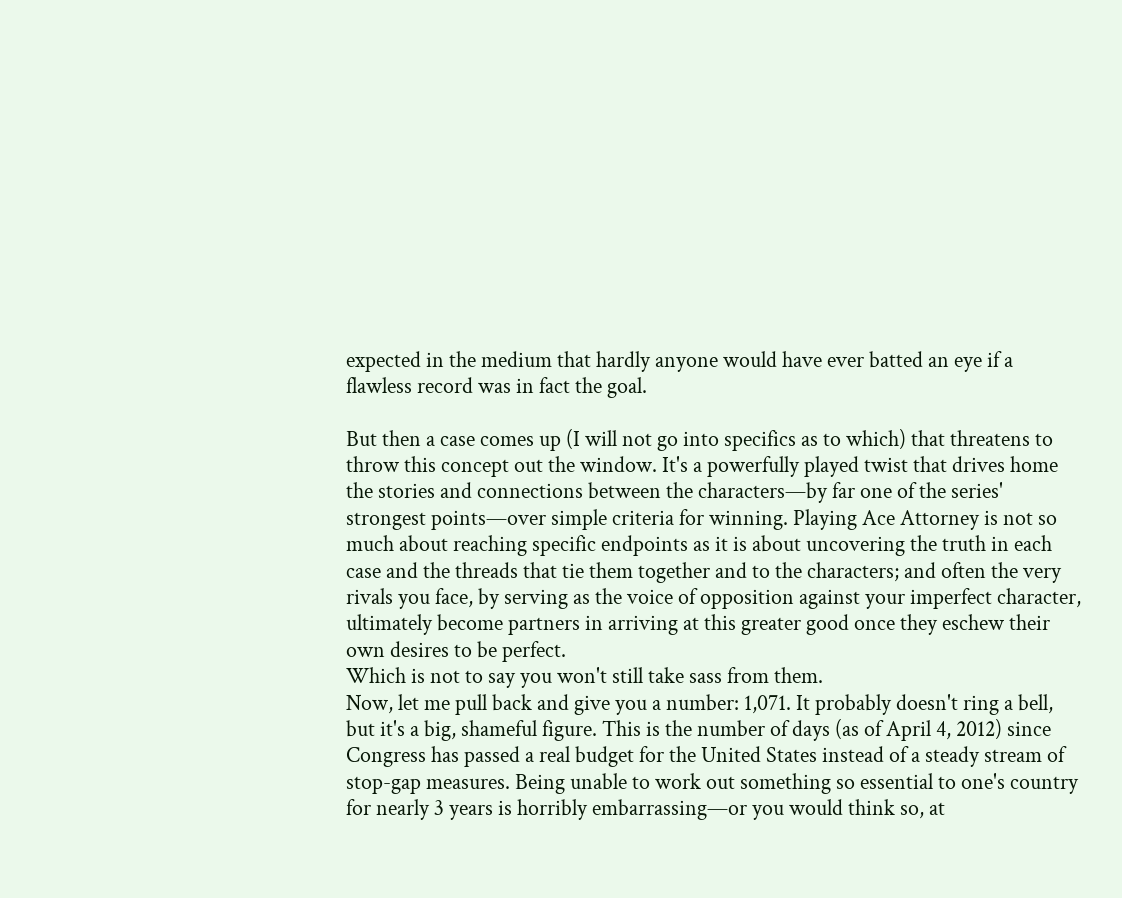expected in the medium that hardly anyone would have ever batted an eye if a flawless record was in fact the goal.

But then a case comes up (I will not go into specifics as to which) that threatens to throw this concept out the window. It's a powerfully played twist that drives home the stories and connections between the characters—by far one of the series' strongest points—over simple criteria for winning. Playing Ace Attorney is not so much about reaching specific endpoints as it is about uncovering the truth in each case and the threads that tie them together and to the characters; and often the very rivals you face, by serving as the voice of opposition against your imperfect character, ultimately become partners in arriving at this greater good once they eschew their own desires to be perfect.
Which is not to say you won't still take sass from them.
Now, let me pull back and give you a number: 1,071. It probably doesn't ring a bell, but it's a big, shameful figure. This is the number of days (as of April 4, 2012) since Congress has passed a real budget for the United States instead of a steady stream of stop-gap measures. Being unable to work out something so essential to one's country for nearly 3 years is horribly embarrassing—or you would think so, at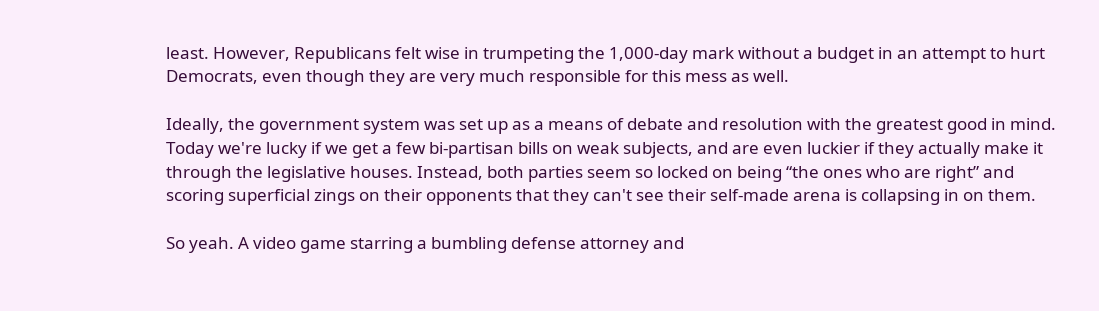least. However, Republicans felt wise in trumpeting the 1,000-day mark without a budget in an attempt to hurt Democrats, even though they are very much responsible for this mess as well.

Ideally, the government system was set up as a means of debate and resolution with the greatest good in mind. Today we're lucky if we get a few bi-partisan bills on weak subjects, and are even luckier if they actually make it through the legislative houses. Instead, both parties seem so locked on being “the ones who are right” and scoring superficial zings on their opponents that they can't see their self-made arena is collapsing in on them.

So yeah. A video game starring a bumbling defense attorney and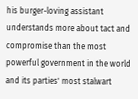his burger-loving assistant understands more about tact and compromise than the most powerful government in the world and its parties' most stalwart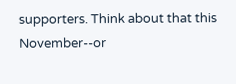supporters. Think about that this November--or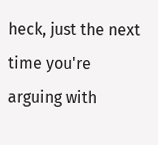heck, just the next time you're arguing with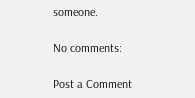someone.

No comments:

Post a Comment